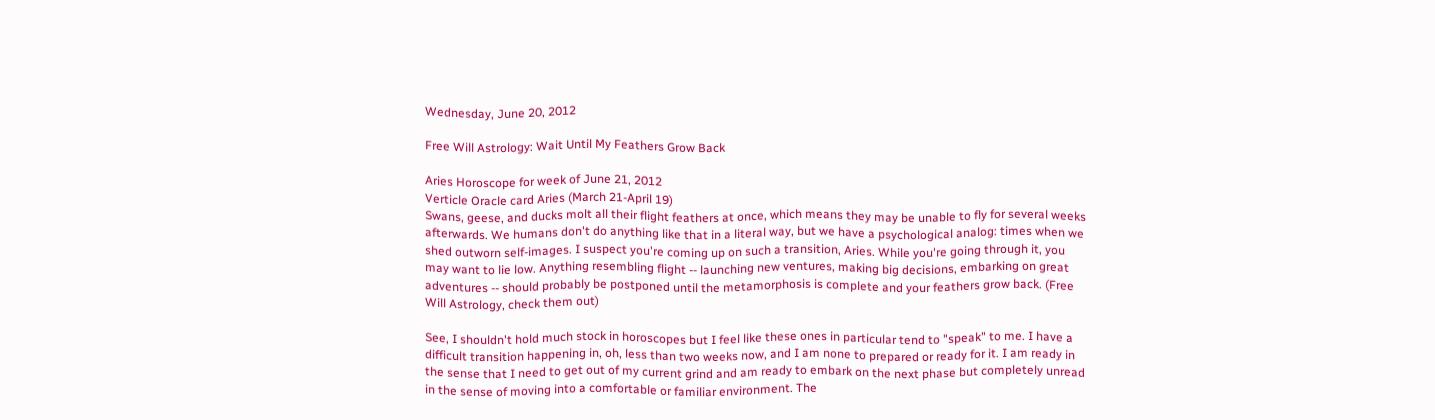Wednesday, June 20, 2012

Free Will Astrology: Wait Until My Feathers Grow Back

Aries Horoscope for week of June 21, 2012
Verticle Oracle card Aries (March 21-April 19)
Swans, geese, and ducks molt all their flight feathers at once, which means they may be unable to fly for several weeks afterwards. We humans don't do anything like that in a literal way, but we have a psychological analog: times when we shed outworn self-images. I suspect you're coming up on such a transition, Aries. While you're going through it, you may want to lie low. Anything resembling flight -- launching new ventures, making big decisions, embarking on great adventures -- should probably be postponed until the metamorphosis is complete and your feathers grow back. (Free Will Astrology, check them out)

See, I shouldn't hold much stock in horoscopes but I feel like these ones in particular tend to "speak" to me. I have a difficult transition happening in, oh, less than two weeks now, and I am none to prepared or ready for it. I am ready in the sense that I need to get out of my current grind and am ready to embark on the next phase but completely unread in the sense of moving into a comfortable or familiar environment. The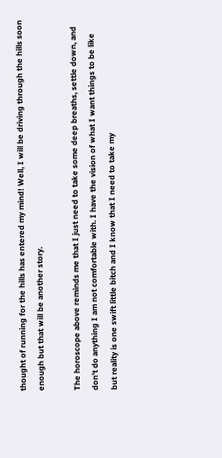thought of running for the hills has entered my mind! Well, I will be driving through the hills soon enough but that will be another story.

The horoscope above reminds me that I just need to take some deep breaths, settle down, and don't do anything I am not comfortable with. I have the vision of what I want things to be like but reality is one swift little bitch and I know that I need to take my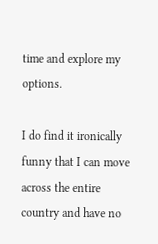time and explore my options.

I do find it ironically funny that I can move across the entire country and have no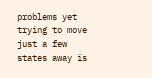problems yet trying to move just a few states away is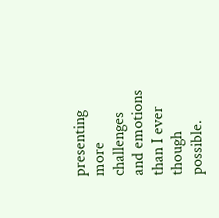presenting more challenges and emotions than I ever though possible.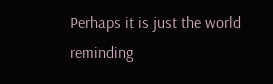Perhaps it is just the world reminding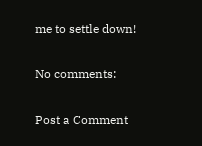me to settle down!

No comments:

Post a Comment